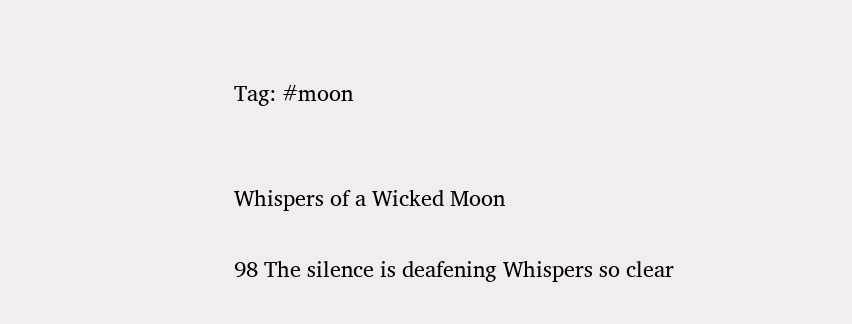Tag: #moon


Whispers of a Wicked Moon

98 The silence is deafening Whispers so clear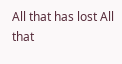All that has lost All that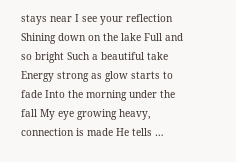stays near I see your reflection Shining down on the lake Full and so bright Such a beautiful take Energy strong as glow starts to fade Into the morning under the fall My eye growing heavy, connection is made He tells …